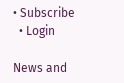• Subscribe
  • Login

News and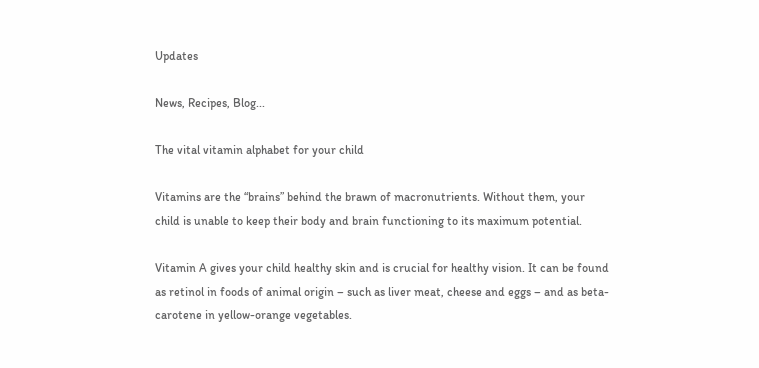Updates

News, Recipes, Blog...

The vital vitamin alphabet for your child

Vitamins are the “brains” behind the brawn of macronutrients. Without them, your child is unable to keep their body and brain functioning to its maximum potential.

Vitamin A gives your child healthy skin and is crucial for healthy vision. It can be found as retinol in foods of animal origin – such as liver meat, cheese and eggs – and as beta-carotene in yellow-orange vegetables.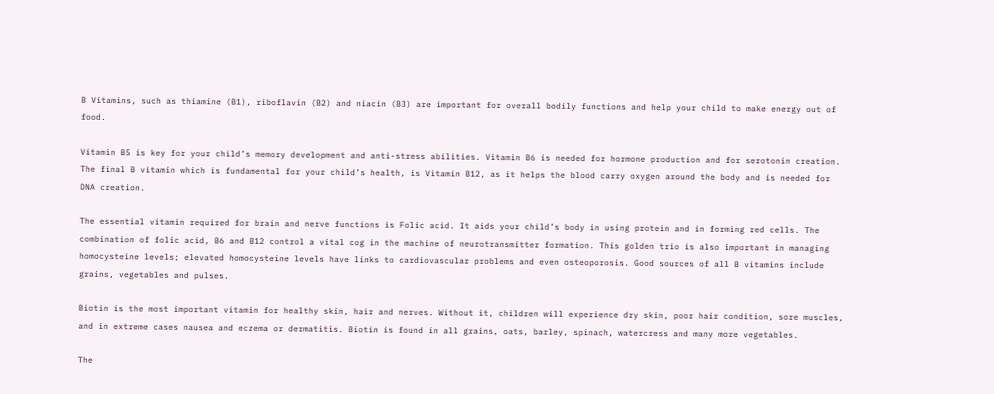B Vitamins, such as thiamine (B1), riboflavin (B2) and niacin (B3) are important for overall bodily functions and help your child to make energy out of food.

Vitamin B5 is key for your child’s memory development and anti-stress abilities. Vitamin B6 is needed for hormone production and for serotonin creation. The final B vitamin which is fundamental for your child’s health, is Vitamin B12, as it helps the blood carry oxygen around the body and is needed for DNA creation.

The essential vitamin required for brain and nerve functions is Folic acid. It aids your child’s body in using protein and in forming red cells. The combination of folic acid, B6 and B12 control a vital cog in the machine of neurotransmitter formation. This golden trio is also important in managing homocysteine levels; elevated homocysteine levels have links to cardiovascular problems and even osteoporosis. Good sources of all B vitamins include grains, vegetables and pulses.

Biotin is the most important vitamin for healthy skin, hair and nerves. Without it, children will experience dry skin, poor hair condition, sore muscles, and in extreme cases nausea and eczema or dermatitis. Biotin is found in all grains, oats, barley, spinach, watercress and many more vegetables.

The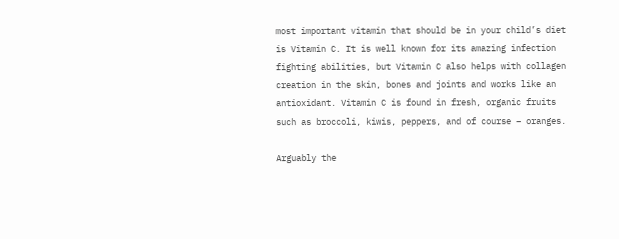most important vitamin that should be in your child’s diet is Vitamin C. It is well known for its amazing infection fighting abilities, but Vitamin C also helps with collagen creation in the skin, bones and joints and works like an antioxidant. Vitamin C is found in fresh, organic fruits such as broccoli, kiwis, peppers, and of course – oranges.

Arguably the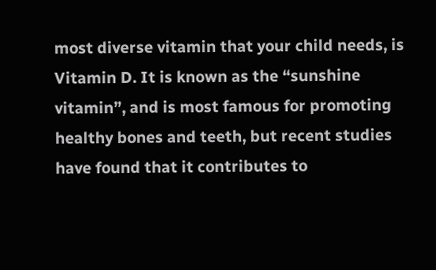most diverse vitamin that your child needs, is Vitamin D. It is known as the “sunshine vitamin”, and is most famous for promoting healthy bones and teeth, but recent studies have found that it contributes to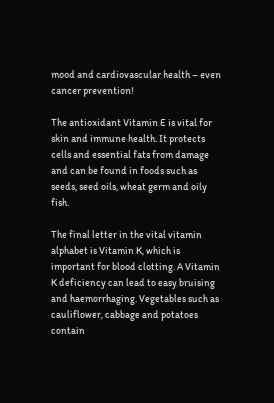mood and cardiovascular health – even cancer prevention!

The antioxidant Vitamin E is vital for skin and immune health. It protects cells and essential fats from damage and can be found in foods such as seeds, seed oils, wheat germ and oily fish.

The final letter in the vital vitamin alphabet is Vitamin K, which is important for blood clotting. A Vitamin K deficiency can lead to easy bruising and haemorrhaging. Vegetables such as cauliflower, cabbage and potatoes contain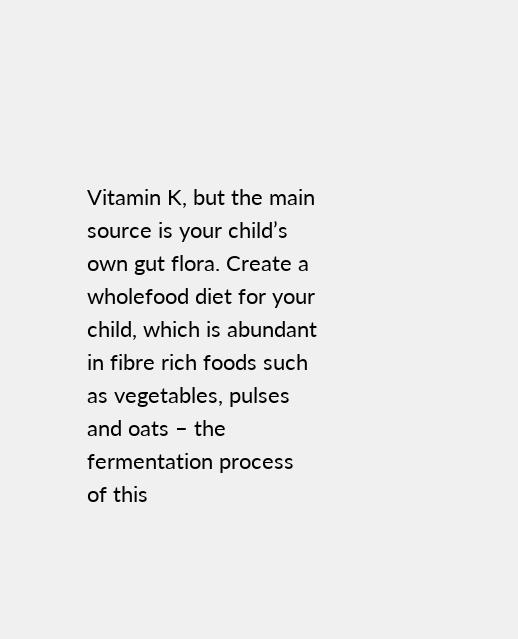Vitamin K, but the main source is your child’s own gut flora. Create a wholefood diet for your child, which is abundant in fibre rich foods such as vegetables, pulses and oats – the fermentation process of this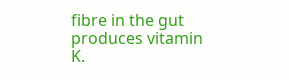fibre in the gut produces vitamin K.